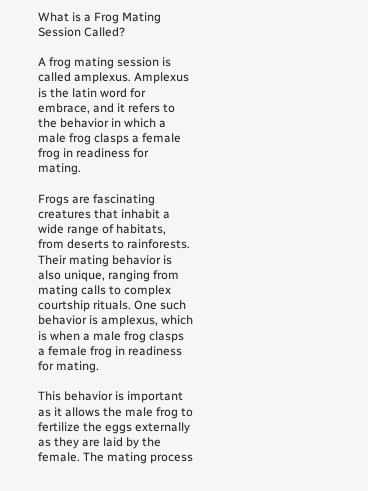What is a Frog Mating Session Called?

A frog mating session is called amplexus. Amplexus is the latin word for embrace, and it refers to the behavior in which a male frog clasps a female frog in readiness for mating.

Frogs are fascinating creatures that inhabit a wide range of habitats, from deserts to rainforests. Their mating behavior is also unique, ranging from mating calls to complex courtship rituals. One such behavior is amplexus, which is when a male frog clasps a female frog in readiness for mating.

This behavior is important as it allows the male frog to fertilize the eggs externally as they are laid by the female. The mating process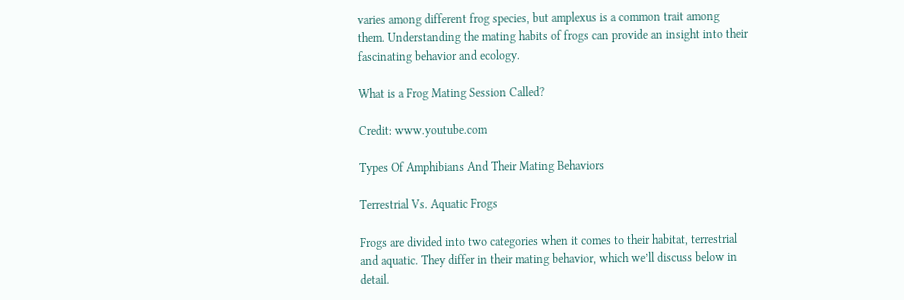varies among different frog species, but amplexus is a common trait among them. Understanding the mating habits of frogs can provide an insight into their fascinating behavior and ecology.

What is a Frog Mating Session Called?

Credit: www.youtube.com

Types Of Amphibians And Their Mating Behaviors

Terrestrial Vs. Aquatic Frogs

Frogs are divided into two categories when it comes to their habitat, terrestrial and aquatic. They differ in their mating behavior, which we’ll discuss below in detail.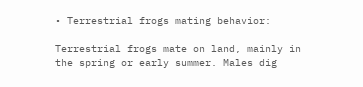• Terrestrial frogs mating behavior:

Terrestrial frogs mate on land, mainly in the spring or early summer. Males dig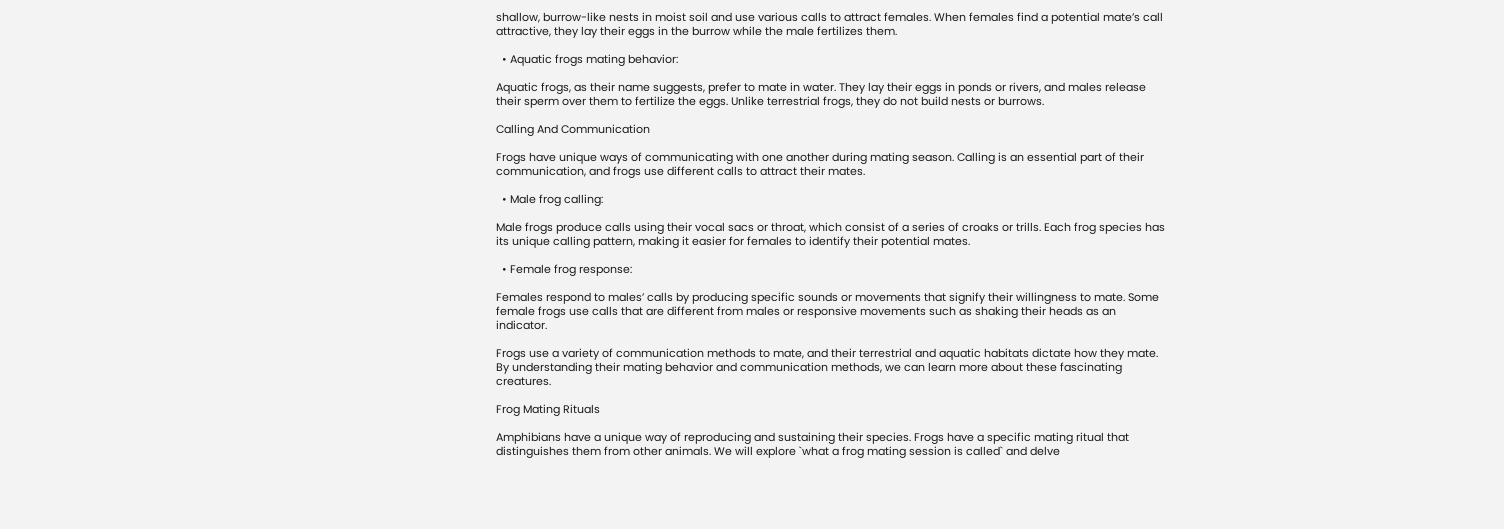shallow, burrow-like nests in moist soil and use various calls to attract females. When females find a potential mate’s call attractive, they lay their eggs in the burrow while the male fertilizes them.

  • Aquatic frogs mating behavior:

Aquatic frogs, as their name suggests, prefer to mate in water. They lay their eggs in ponds or rivers, and males release their sperm over them to fertilize the eggs. Unlike terrestrial frogs, they do not build nests or burrows.

Calling And Communication

Frogs have unique ways of communicating with one another during mating season. Calling is an essential part of their communication, and frogs use different calls to attract their mates.

  • Male frog calling:

Male frogs produce calls using their vocal sacs or throat, which consist of a series of croaks or trills. Each frog species has its unique calling pattern, making it easier for females to identify their potential mates.

  • Female frog response:

Females respond to males’ calls by producing specific sounds or movements that signify their willingness to mate. Some female frogs use calls that are different from males or responsive movements such as shaking their heads as an indicator.

Frogs use a variety of communication methods to mate, and their terrestrial and aquatic habitats dictate how they mate. By understanding their mating behavior and communication methods, we can learn more about these fascinating creatures.

Frog Mating Rituals

Amphibians have a unique way of reproducing and sustaining their species. Frogs have a specific mating ritual that distinguishes them from other animals. We will explore `what a frog mating session is called` and delve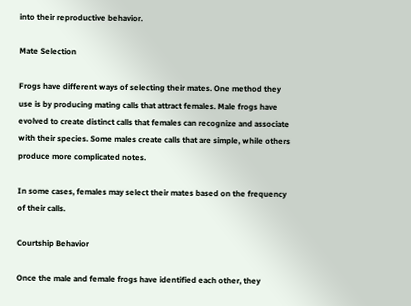into their reproductive behavior.

Mate Selection

Frogs have different ways of selecting their mates. One method they use is by producing mating calls that attract females. Male frogs have evolved to create distinct calls that females can recognize and associate with their species. Some males create calls that are simple, while others produce more complicated notes.

In some cases, females may select their mates based on the frequency of their calls.

Courtship Behavior

Once the male and female frogs have identified each other, they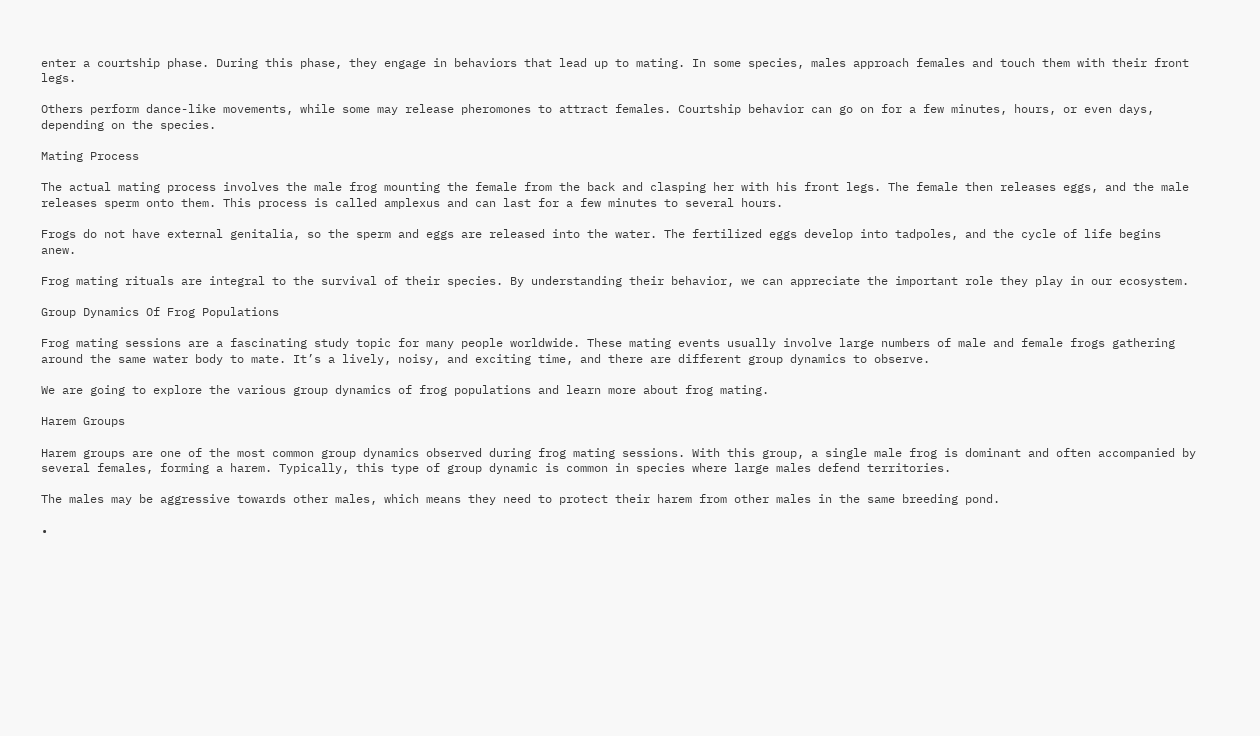enter a courtship phase. During this phase, they engage in behaviors that lead up to mating. In some species, males approach females and touch them with their front legs.

Others perform dance-like movements, while some may release pheromones to attract females. Courtship behavior can go on for a few minutes, hours, or even days, depending on the species.

Mating Process

The actual mating process involves the male frog mounting the female from the back and clasping her with his front legs. The female then releases eggs, and the male releases sperm onto them. This process is called amplexus and can last for a few minutes to several hours.

Frogs do not have external genitalia, so the sperm and eggs are released into the water. The fertilized eggs develop into tadpoles, and the cycle of life begins anew.

Frog mating rituals are integral to the survival of their species. By understanding their behavior, we can appreciate the important role they play in our ecosystem.

Group Dynamics Of Frog Populations

Frog mating sessions are a fascinating study topic for many people worldwide. These mating events usually involve large numbers of male and female frogs gathering around the same water body to mate. It’s a lively, noisy, and exciting time, and there are different group dynamics to observe.

We are going to explore the various group dynamics of frog populations and learn more about frog mating.

Harem Groups

Harem groups are one of the most common group dynamics observed during frog mating sessions. With this group, a single male frog is dominant and often accompanied by several females, forming a harem. Typically, this type of group dynamic is common in species where large males defend territories.

The males may be aggressive towards other males, which means they need to protect their harem from other males in the same breeding pond.

•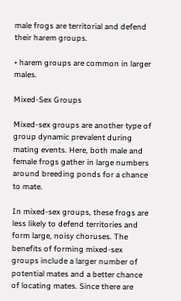male frogs are territorial and defend their harem groups.

• harem groups are common in larger males.

Mixed-Sex Groups

Mixed-sex groups are another type of group dynamic prevalent during mating events. Here, both male and female frogs gather in large numbers around breeding ponds for a chance to mate.

In mixed-sex groups, these frogs are less likely to defend territories and form large, noisy choruses. The benefits of forming mixed-sex groups include a larger number of potential mates and a better chance of locating mates. Since there are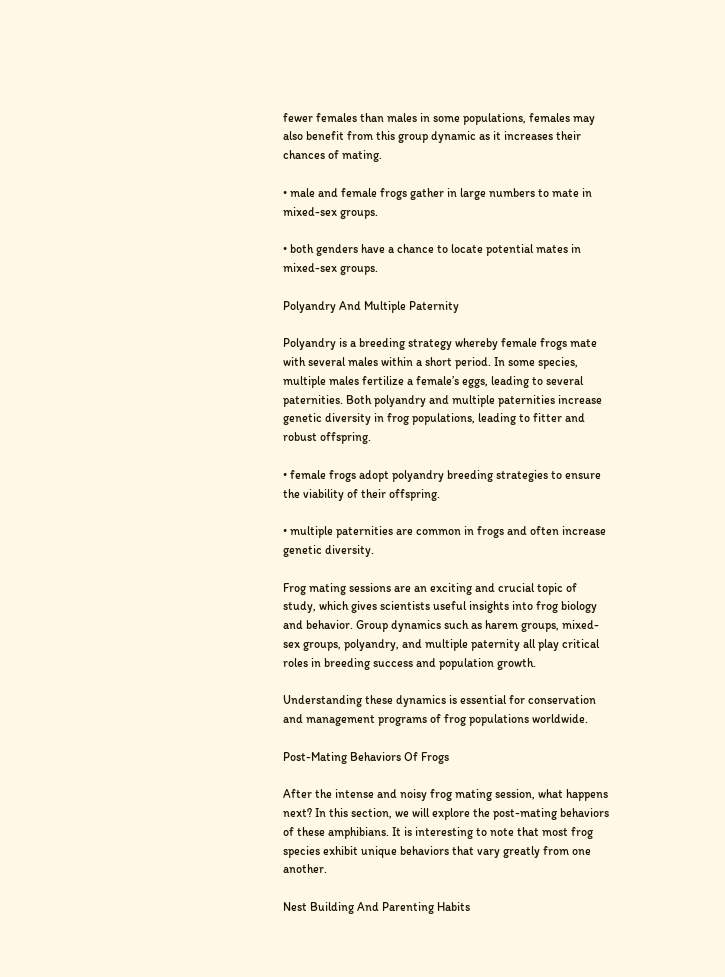fewer females than males in some populations, females may also benefit from this group dynamic as it increases their chances of mating.

• male and female frogs gather in large numbers to mate in mixed-sex groups.

• both genders have a chance to locate potential mates in mixed-sex groups.

Polyandry And Multiple Paternity

Polyandry is a breeding strategy whereby female frogs mate with several males within a short period. In some species, multiple males fertilize a female’s eggs, leading to several paternities. Both polyandry and multiple paternities increase genetic diversity in frog populations, leading to fitter and robust offspring.

• female frogs adopt polyandry breeding strategies to ensure the viability of their offspring.

• multiple paternities are common in frogs and often increase genetic diversity.

Frog mating sessions are an exciting and crucial topic of study, which gives scientists useful insights into frog biology and behavior. Group dynamics such as harem groups, mixed-sex groups, polyandry, and multiple paternity all play critical roles in breeding success and population growth.

Understanding these dynamics is essential for conservation and management programs of frog populations worldwide.

Post-Mating Behaviors Of Frogs

After the intense and noisy frog mating session, what happens next? In this section, we will explore the post-mating behaviors of these amphibians. It is interesting to note that most frog species exhibit unique behaviors that vary greatly from one another.

Nest Building And Parenting Habits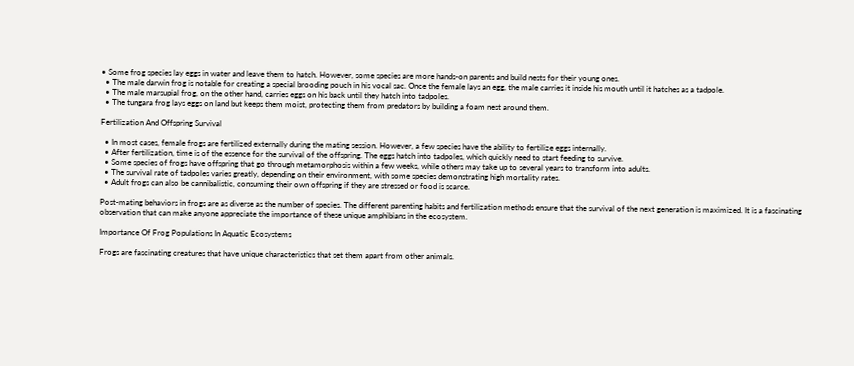• Some frog species lay eggs in water and leave them to hatch. However, some species are more hands-on parents and build nests for their young ones.
  • The male darwin frog is notable for creating a special brooding pouch in his vocal sac. Once the female lays an egg, the male carries it inside his mouth until it hatches as a tadpole.
  • The male marsupial frog, on the other hand, carries eggs on his back until they hatch into tadpoles.
  • The tungara frog lays eggs on land but keeps them moist, protecting them from predators by building a foam nest around them.

Fertilization And Offspring Survival

  • In most cases, female frogs are fertilized externally during the mating session. However, a few species have the ability to fertilize eggs internally.
  • After fertilization, time is of the essence for the survival of the offspring. The eggs hatch into tadpoles, which quickly need to start feeding to survive.
  • Some species of frogs have offspring that go through metamorphosis within a few weeks, while others may take up to several years to transform into adults.
  • The survival rate of tadpoles varies greatly, depending on their environment, with some species demonstrating high mortality rates.
  • Adult frogs can also be cannibalistic, consuming their own offspring if they are stressed or food is scarce.

Post-mating behaviors in frogs are as diverse as the number of species. The different parenting habits and fertilization methods ensure that the survival of the next generation is maximized. It is a fascinating observation that can make anyone appreciate the importance of these unique amphibians in the ecosystem.

Importance Of Frog Populations In Aquatic Ecosystems

Frogs are fascinating creatures that have unique characteristics that set them apart from other animals.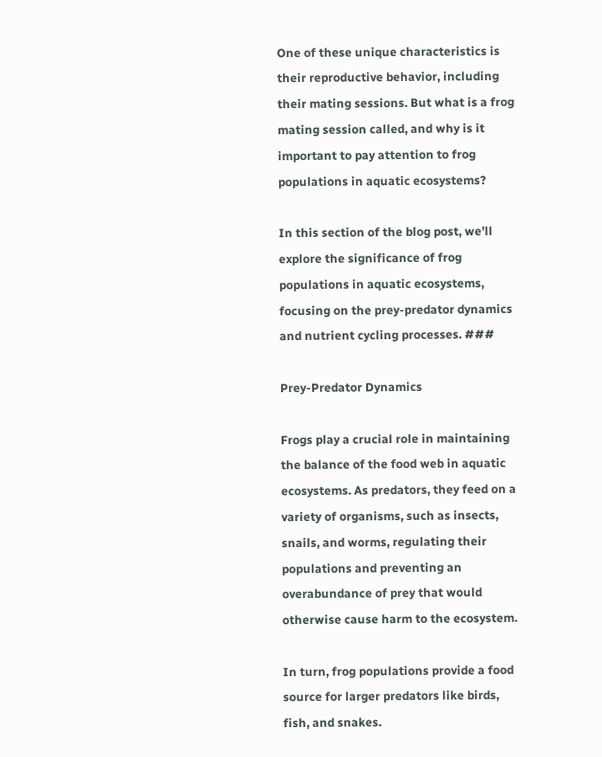One of these unique characteristics is their reproductive behavior, including their mating sessions. But what is a frog mating session called, and why is it important to pay attention to frog populations in aquatic ecosystems?

In this section of the blog post, we’ll explore the significance of frog populations in aquatic ecosystems, focusing on the prey-predator dynamics and nutrient cycling processes. ###

Prey-Predator Dynamics

Frogs play a crucial role in maintaining the balance of the food web in aquatic ecosystems. As predators, they feed on a variety of organisms, such as insects, snails, and worms, regulating their populations and preventing an overabundance of prey that would otherwise cause harm to the ecosystem.

In turn, frog populations provide a food source for larger predators like birds, fish, and snakes.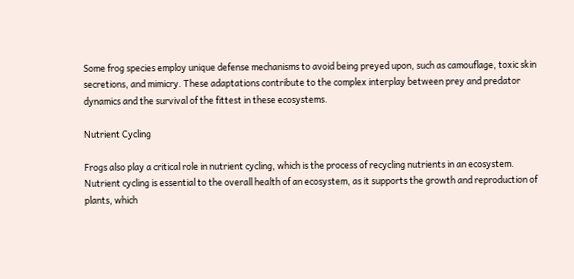Some frog species employ unique defense mechanisms to avoid being preyed upon, such as camouflage, toxic skin secretions, and mimicry. These adaptations contribute to the complex interplay between prey and predator dynamics and the survival of the fittest in these ecosystems.

Nutrient Cycling

Frogs also play a critical role in nutrient cycling, which is the process of recycling nutrients in an ecosystem. Nutrient cycling is essential to the overall health of an ecosystem, as it supports the growth and reproduction of plants, which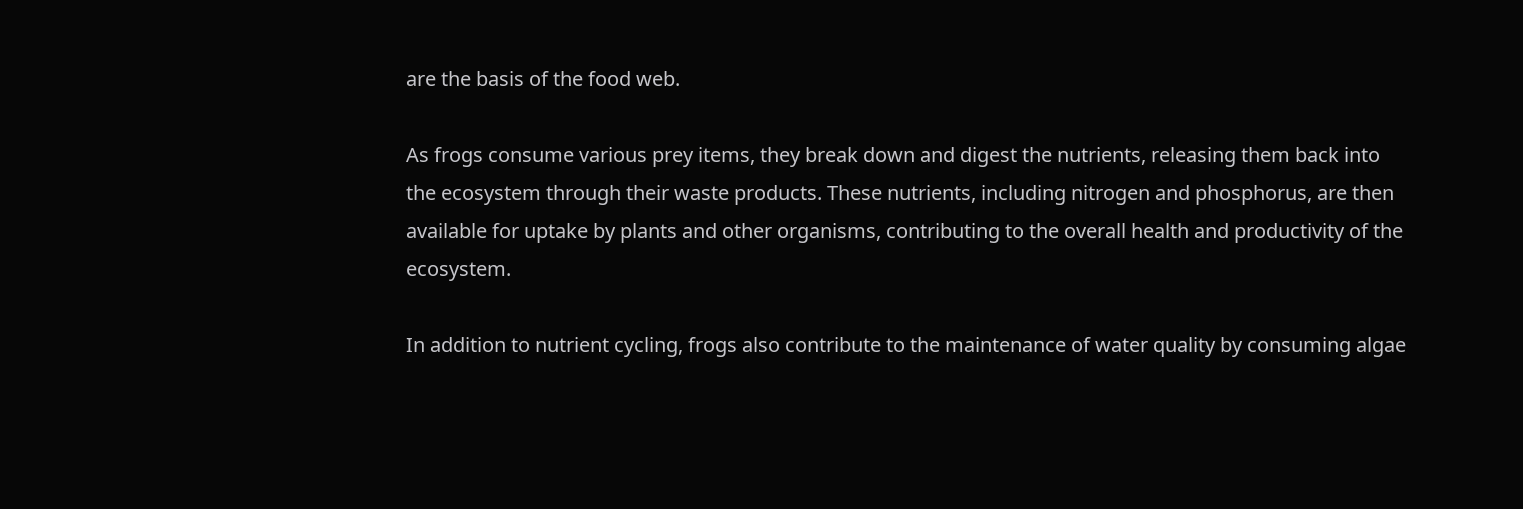are the basis of the food web.

As frogs consume various prey items, they break down and digest the nutrients, releasing them back into the ecosystem through their waste products. These nutrients, including nitrogen and phosphorus, are then available for uptake by plants and other organisms, contributing to the overall health and productivity of the ecosystem.

In addition to nutrient cycling, frogs also contribute to the maintenance of water quality by consuming algae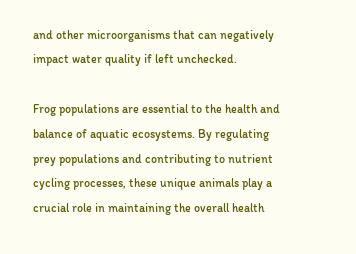and other microorganisms that can negatively impact water quality if left unchecked.

Frog populations are essential to the health and balance of aquatic ecosystems. By regulating prey populations and contributing to nutrient cycling processes, these unique animals play a crucial role in maintaining the overall health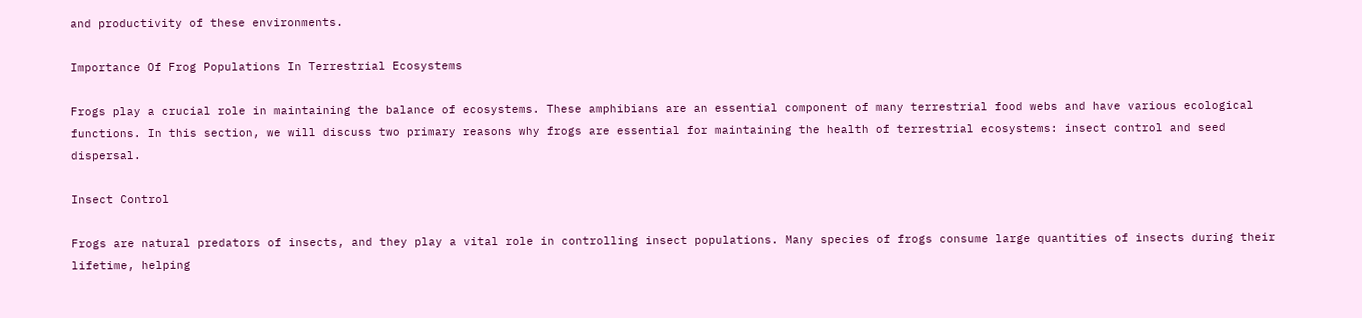and productivity of these environments.

Importance Of Frog Populations In Terrestrial Ecosystems

Frogs play a crucial role in maintaining the balance of ecosystems. These amphibians are an essential component of many terrestrial food webs and have various ecological functions. In this section, we will discuss two primary reasons why frogs are essential for maintaining the health of terrestrial ecosystems: insect control and seed dispersal.

Insect Control

Frogs are natural predators of insects, and they play a vital role in controlling insect populations. Many species of frogs consume large quantities of insects during their lifetime, helping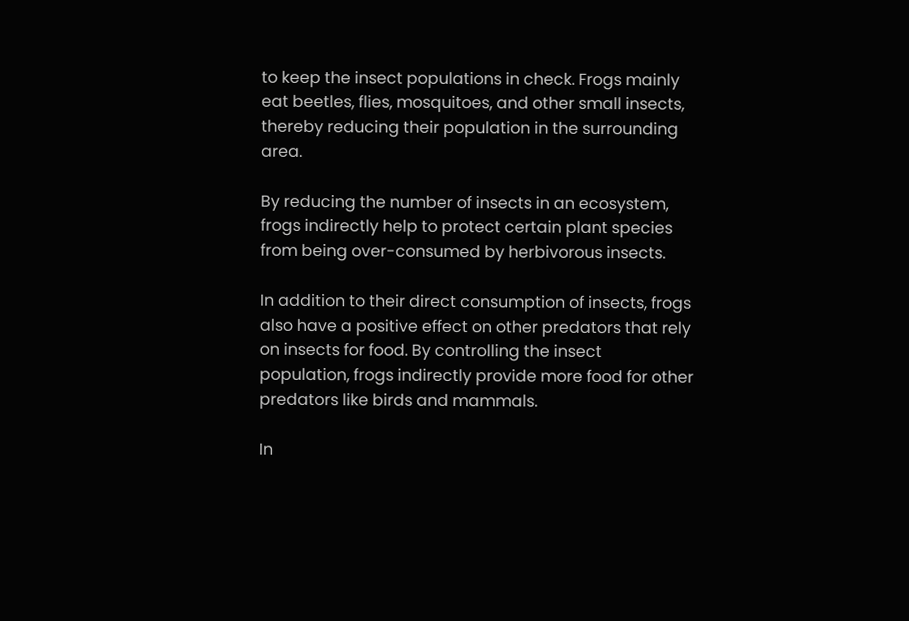to keep the insect populations in check. Frogs mainly eat beetles, flies, mosquitoes, and other small insects, thereby reducing their population in the surrounding area.

By reducing the number of insects in an ecosystem, frogs indirectly help to protect certain plant species from being over-consumed by herbivorous insects.

In addition to their direct consumption of insects, frogs also have a positive effect on other predators that rely on insects for food. By controlling the insect population, frogs indirectly provide more food for other predators like birds and mammals.

In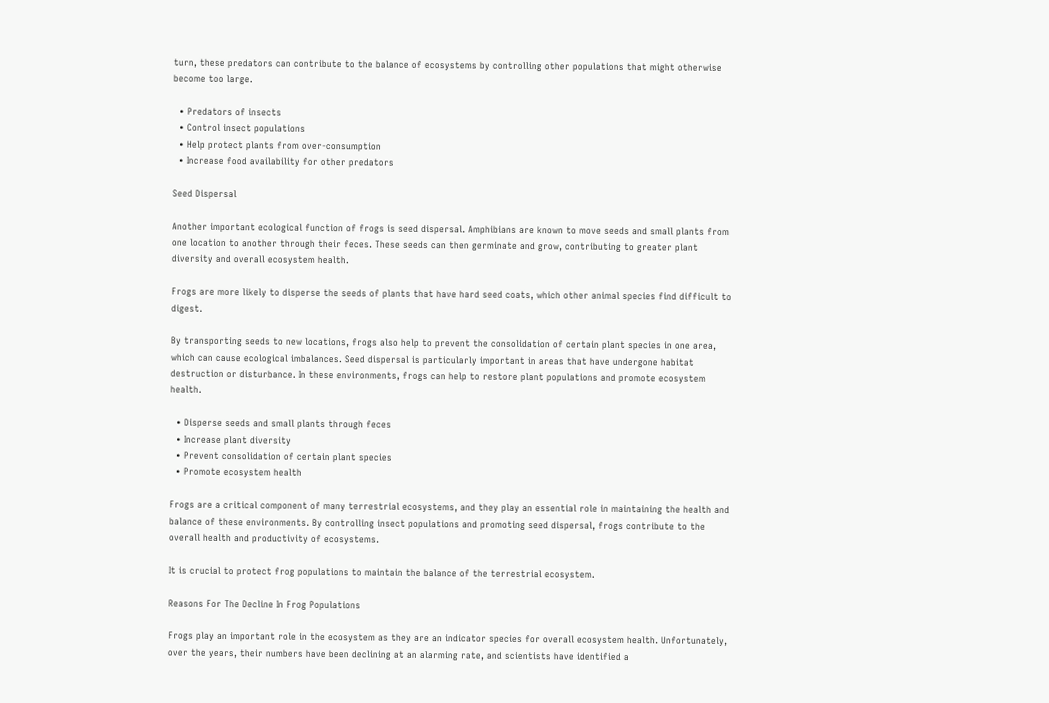turn, these predators can contribute to the balance of ecosystems by controlling other populations that might otherwise become too large.

  • Predators of insects
  • Control insect populations
  • Help protect plants from over-consumption
  • Increase food availability for other predators

Seed Dispersal

Another important ecological function of frogs is seed dispersal. Amphibians are known to move seeds and small plants from one location to another through their feces. These seeds can then germinate and grow, contributing to greater plant diversity and overall ecosystem health.

Frogs are more likely to disperse the seeds of plants that have hard seed coats, which other animal species find difficult to digest.

By transporting seeds to new locations, frogs also help to prevent the consolidation of certain plant species in one area, which can cause ecological imbalances. Seed dispersal is particularly important in areas that have undergone habitat destruction or disturbance. In these environments, frogs can help to restore plant populations and promote ecosystem health.

  • Disperse seeds and small plants through feces
  • Increase plant diversity
  • Prevent consolidation of certain plant species
  • Promote ecosystem health

Frogs are a critical component of many terrestrial ecosystems, and they play an essential role in maintaining the health and balance of these environments. By controlling insect populations and promoting seed dispersal, frogs contribute to the overall health and productivity of ecosystems.

It is crucial to protect frog populations to maintain the balance of the terrestrial ecosystem.

Reasons For The Decline In Frog Populations

Frogs play an important role in the ecosystem as they are an indicator species for overall ecosystem health. Unfortunately, over the years, their numbers have been declining at an alarming rate, and scientists have identified a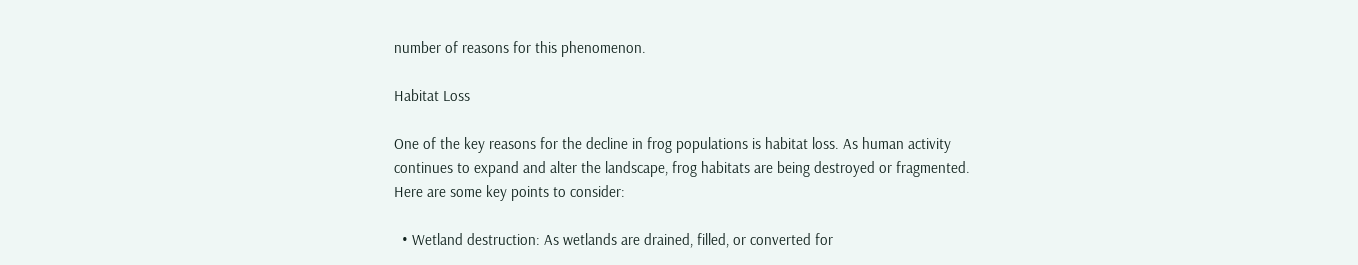number of reasons for this phenomenon.

Habitat Loss

One of the key reasons for the decline in frog populations is habitat loss. As human activity continues to expand and alter the landscape, frog habitats are being destroyed or fragmented. Here are some key points to consider:

  • Wetland destruction: As wetlands are drained, filled, or converted for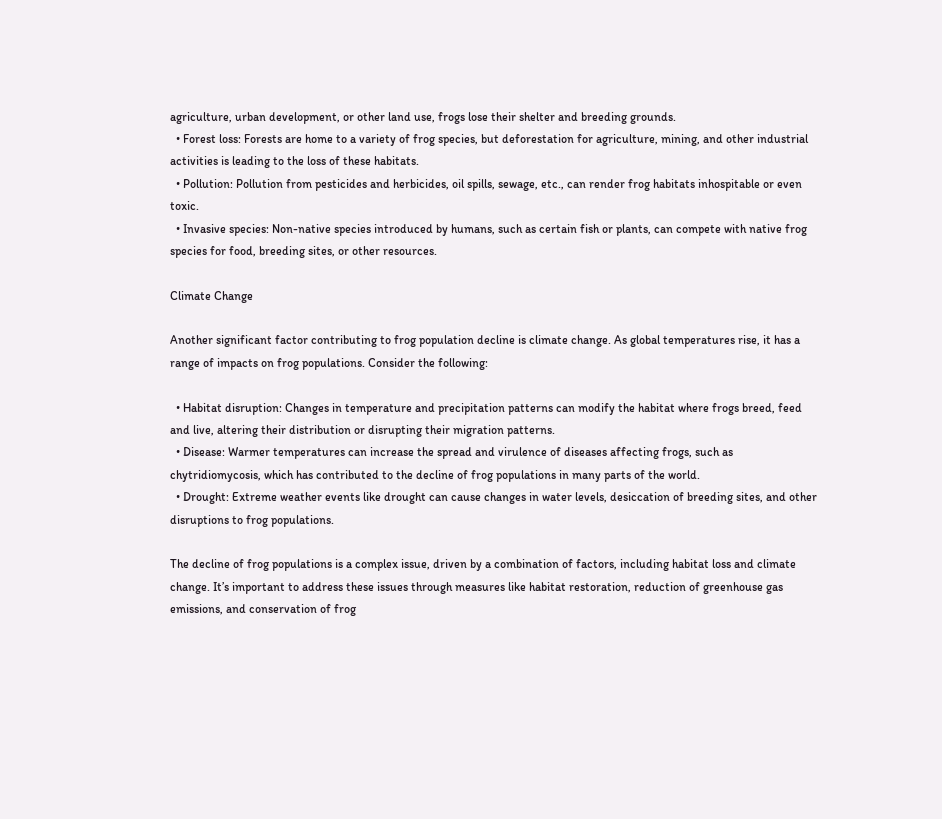agriculture, urban development, or other land use, frogs lose their shelter and breeding grounds.
  • Forest loss: Forests are home to a variety of frog species, but deforestation for agriculture, mining, and other industrial activities is leading to the loss of these habitats.
  • Pollution: Pollution from pesticides and herbicides, oil spills, sewage, etc., can render frog habitats inhospitable or even toxic.
  • Invasive species: Non-native species introduced by humans, such as certain fish or plants, can compete with native frog species for food, breeding sites, or other resources.

Climate Change

Another significant factor contributing to frog population decline is climate change. As global temperatures rise, it has a range of impacts on frog populations. Consider the following:

  • Habitat disruption: Changes in temperature and precipitation patterns can modify the habitat where frogs breed, feed and live, altering their distribution or disrupting their migration patterns.
  • Disease: Warmer temperatures can increase the spread and virulence of diseases affecting frogs, such as chytridiomycosis, which has contributed to the decline of frog populations in many parts of the world.
  • Drought: Extreme weather events like drought can cause changes in water levels, desiccation of breeding sites, and other disruptions to frog populations.

The decline of frog populations is a complex issue, driven by a combination of factors, including habitat loss and climate change. It’s important to address these issues through measures like habitat restoration, reduction of greenhouse gas emissions, and conservation of frog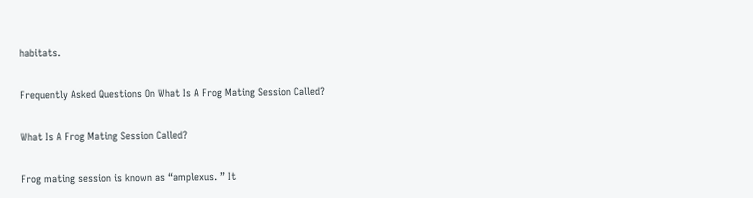habitats.

Frequently Asked Questions On What Is A Frog Mating Session Called?

What Is A Frog Mating Session Called?

Frog mating session is known as “amplexus. ” It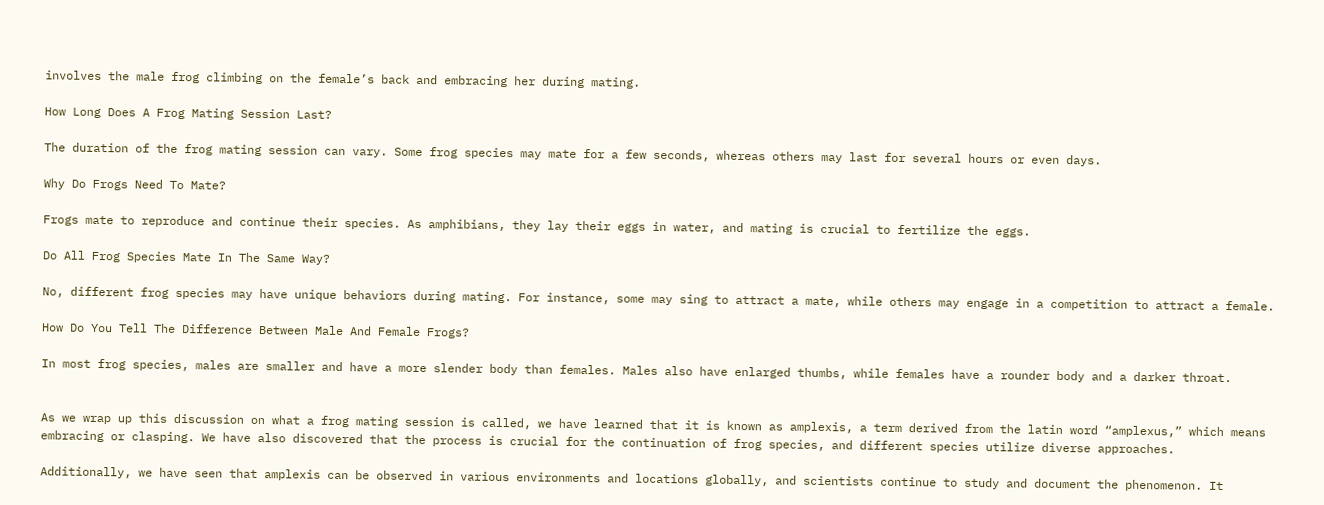involves the male frog climbing on the female’s back and embracing her during mating.

How Long Does A Frog Mating Session Last?

The duration of the frog mating session can vary. Some frog species may mate for a few seconds, whereas others may last for several hours or even days.

Why Do Frogs Need To Mate?

Frogs mate to reproduce and continue their species. As amphibians, they lay their eggs in water, and mating is crucial to fertilize the eggs.

Do All Frog Species Mate In The Same Way?

No, different frog species may have unique behaviors during mating. For instance, some may sing to attract a mate, while others may engage in a competition to attract a female.

How Do You Tell The Difference Between Male And Female Frogs?

In most frog species, males are smaller and have a more slender body than females. Males also have enlarged thumbs, while females have a rounder body and a darker throat.


As we wrap up this discussion on what a frog mating session is called, we have learned that it is known as amplexis, a term derived from the latin word “amplexus,” which means embracing or clasping. We have also discovered that the process is crucial for the continuation of frog species, and different species utilize diverse approaches.

Additionally, we have seen that amplexis can be observed in various environments and locations globally, and scientists continue to study and document the phenomenon. It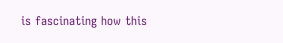is fascinating how this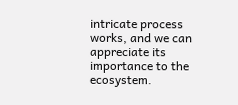intricate process works, and we can appreciate its importance to the ecosystem.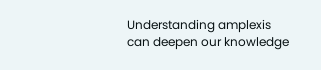Understanding amplexis can deepen our knowledge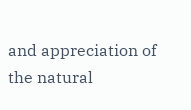and appreciation of the natural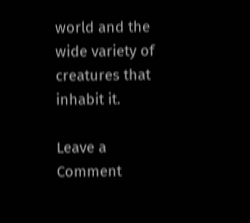world and the wide variety of creatures that inhabit it.

Leave a Comment